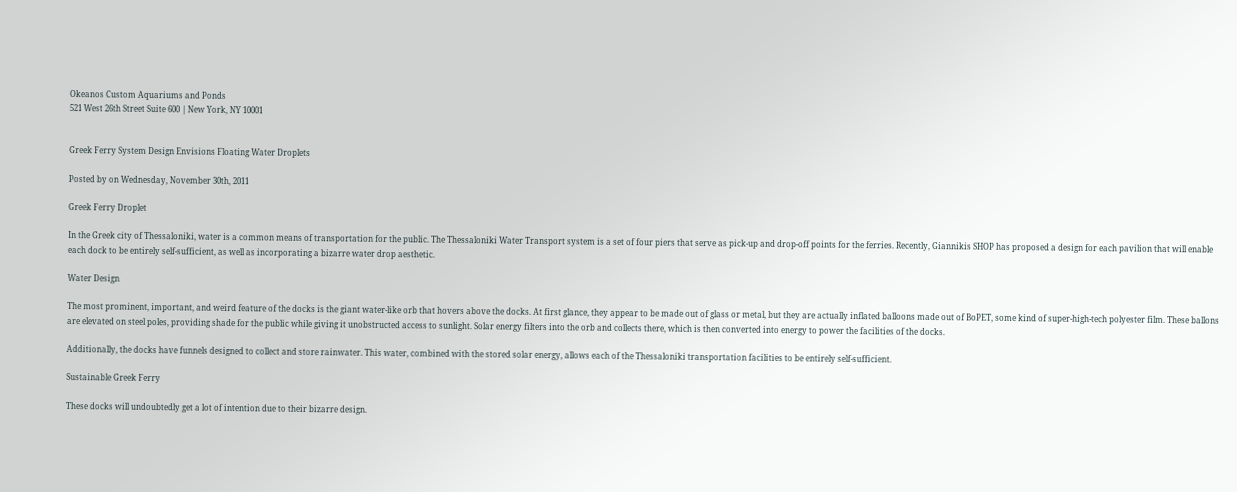Okeanos Custom Aquariums and Ponds
521 West 26th Street Suite 600 | New York, NY 10001


Greek Ferry System Design Envisions Floating Water Droplets

Posted by on Wednesday, November 30th, 2011

Greek Ferry Droplet

In the Greek city of Thessaloniki, water is a common means of transportation for the public. The Thessaloniki Water Transport system is a set of four piers that serve as pick-up and drop-off points for the ferries. Recently, Giannikis SHOP has proposed a design for each pavilion that will enable each dock to be entirely self-sufficient, as well as incorporating a bizarre water drop aesthetic.

Water Design

The most prominent, important, and weird feature of the docks is the giant water-like orb that hovers above the docks. At first glance, they appear to be made out of glass or metal, but they are actually inflated balloons made out of BoPET, some kind of super-high-tech polyester film. These ballons are elevated on steel poles, providing shade for the public while giving it unobstructed access to sunlight. Solar energy filters into the orb and collects there, which is then converted into energy to power the facilities of the docks.

Additionally, the docks have funnels designed to collect and store rainwater. This water, combined with the stored solar energy, allows each of the Thessaloniki transportation facilities to be entirely self-sufficient.

Sustainable Greek Ferry

These docks will undoubtedly get a lot of intention due to their bizarre design.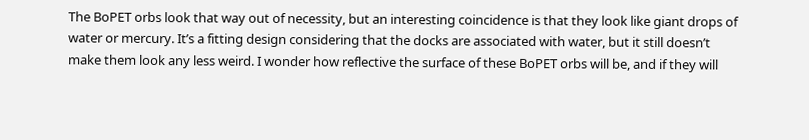The BoPET orbs look that way out of necessity, but an interesting coincidence is that they look like giant drops of water or mercury. It’s a fitting design considering that the docks are associated with water, but it still doesn’t make them look any less weird. I wonder how reflective the surface of these BoPET orbs will be, and if they will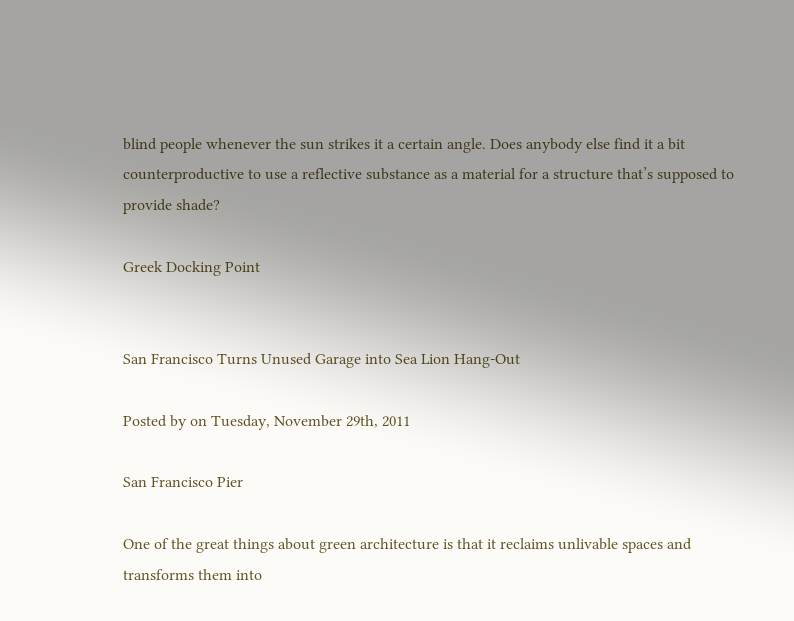blind people whenever the sun strikes it a certain angle. Does anybody else find it a bit counterproductive to use a reflective substance as a material for a structure that’s supposed to provide shade?

Greek Docking Point


San Francisco Turns Unused Garage into Sea Lion Hang-Out

Posted by on Tuesday, November 29th, 2011

San Francisco Pier

One of the great things about green architecture is that it reclaims unlivable spaces and transforms them into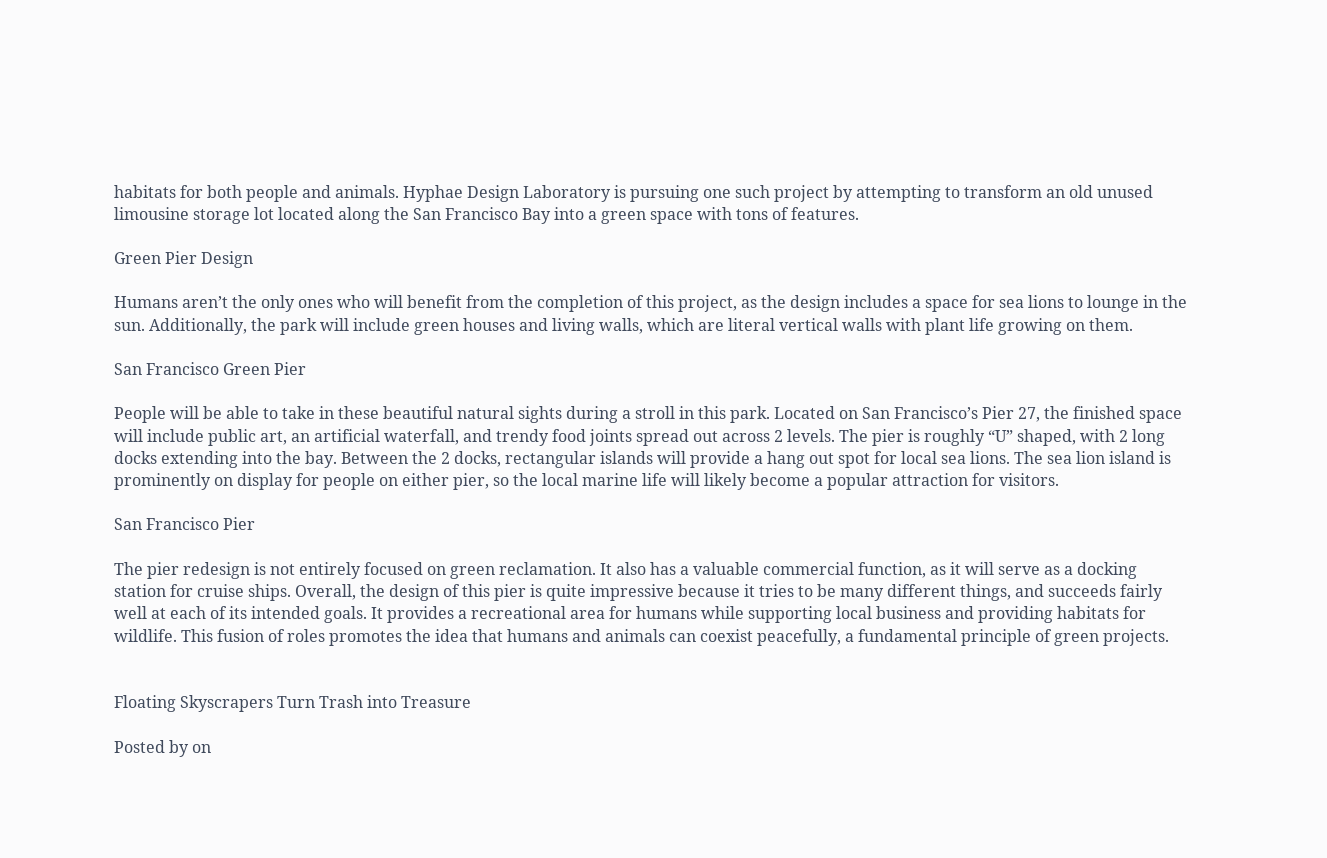habitats for both people and animals. Hyphae Design Laboratory is pursuing one such project by attempting to transform an old unused limousine storage lot located along the San Francisco Bay into a green space with tons of features.

Green Pier Design

Humans aren’t the only ones who will benefit from the completion of this project, as the design includes a space for sea lions to lounge in the sun. Additionally, the park will include green houses and living walls, which are literal vertical walls with plant life growing on them.

San Francisco Green Pier

People will be able to take in these beautiful natural sights during a stroll in this park. Located on San Francisco’s Pier 27, the finished space will include public art, an artificial waterfall, and trendy food joints spread out across 2 levels. The pier is roughly “U” shaped, with 2 long docks extending into the bay. Between the 2 docks, rectangular islands will provide a hang out spot for local sea lions. The sea lion island is prominently on display for people on either pier, so the local marine life will likely become a popular attraction for visitors.

San Francisco Pier

The pier redesign is not entirely focused on green reclamation. It also has a valuable commercial function, as it will serve as a docking station for cruise ships. Overall, the design of this pier is quite impressive because it tries to be many different things, and succeeds fairly well at each of its intended goals. It provides a recreational area for humans while supporting local business and providing habitats for wildlife. This fusion of roles promotes the idea that humans and animals can coexist peacefully, a fundamental principle of green projects.


Floating Skyscrapers Turn Trash into Treasure

Posted by on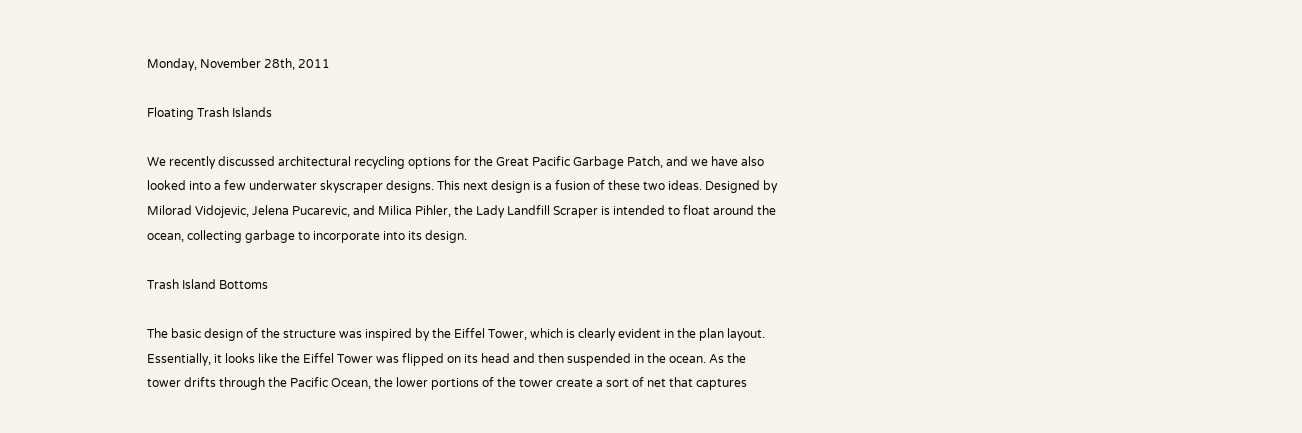Monday, November 28th, 2011

Floating Trash Islands

We recently discussed architectural recycling options for the Great Pacific Garbage Patch, and we have also looked into a few underwater skyscraper designs. This next design is a fusion of these two ideas. Designed by Milorad Vidojevic, Jelena Pucarevic, and Milica Pihler, the Lady Landfill Scraper is intended to float around the ocean, collecting garbage to incorporate into its design.

Trash Island Bottoms

The basic design of the structure was inspired by the Eiffel Tower, which is clearly evident in the plan layout. Essentially, it looks like the Eiffel Tower was flipped on its head and then suspended in the ocean. As the tower drifts through the Pacific Ocean, the lower portions of the tower create a sort of net that captures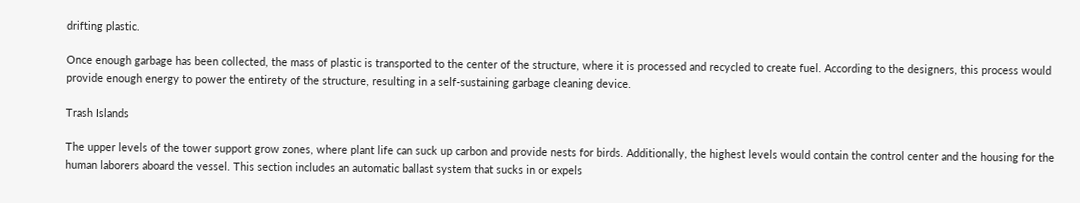drifting plastic.

Once enough garbage has been collected, the mass of plastic is transported to the center of the structure, where it is processed and recycled to create fuel. According to the designers, this process would provide enough energy to power the entirety of the structure, resulting in a self-sustaining garbage cleaning device.

Trash Islands

The upper levels of the tower support grow zones, where plant life can suck up carbon and provide nests for birds. Additionally, the highest levels would contain the control center and the housing for the human laborers aboard the vessel. This section includes an automatic ballast system that sucks in or expels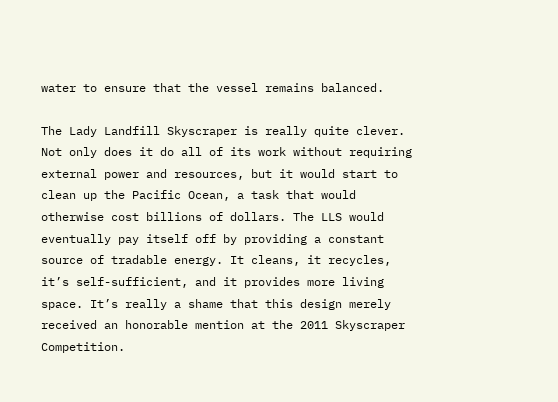water to ensure that the vessel remains balanced.

The Lady Landfill Skyscraper is really quite clever. Not only does it do all of its work without requiring external power and resources, but it would start to clean up the Pacific Ocean, a task that would otherwise cost billions of dollars. The LLS would eventually pay itself off by providing a constant source of tradable energy. It cleans, it recycles, it’s self-sufficient, and it provides more living space. It’s really a shame that this design merely received an honorable mention at the 2011 Skyscraper Competition.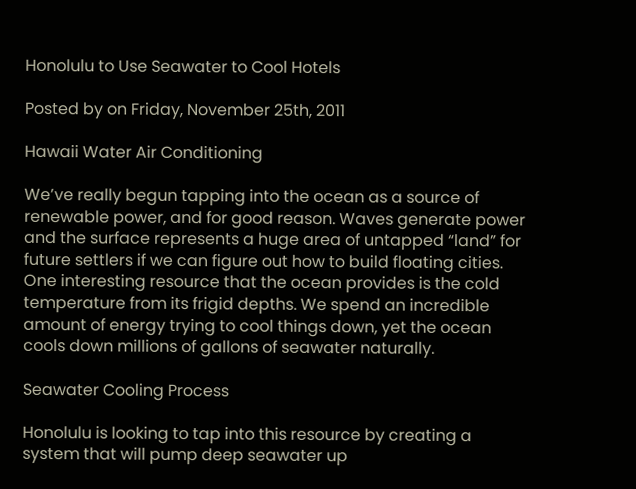Honolulu to Use Seawater to Cool Hotels

Posted by on Friday, November 25th, 2011

Hawaii Water Air Conditioning

We’ve really begun tapping into the ocean as a source of renewable power, and for good reason. Waves generate power and the surface represents a huge area of untapped “land” for future settlers if we can figure out how to build floating cities. One interesting resource that the ocean provides is the cold temperature from its frigid depths. We spend an incredible amount of energy trying to cool things down, yet the ocean cools down millions of gallons of seawater naturally.

Seawater Cooling Process

Honolulu is looking to tap into this resource by creating a system that will pump deep seawater up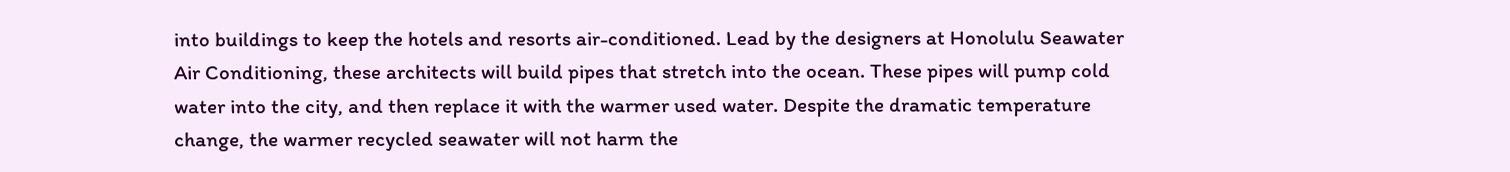into buildings to keep the hotels and resorts air-conditioned. Lead by the designers at Honolulu Seawater Air Conditioning, these architects will build pipes that stretch into the ocean. These pipes will pump cold water into the city, and then replace it with the warmer used water. Despite the dramatic temperature change, the warmer recycled seawater will not harm the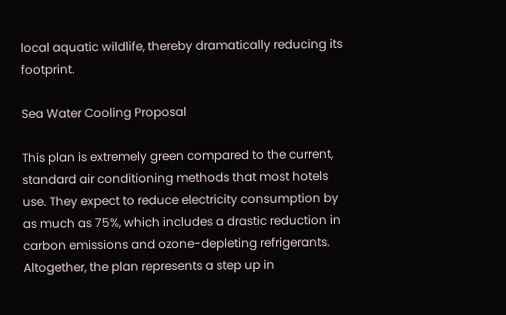local aquatic wildlife, thereby dramatically reducing its footprint.

Sea Water Cooling Proposal

This plan is extremely green compared to the current, standard air conditioning methods that most hotels use. They expect to reduce electricity consumption by as much as 75%, which includes a drastic reduction in carbon emissions and ozone-depleting refrigerants. Altogether, the plan represents a step up in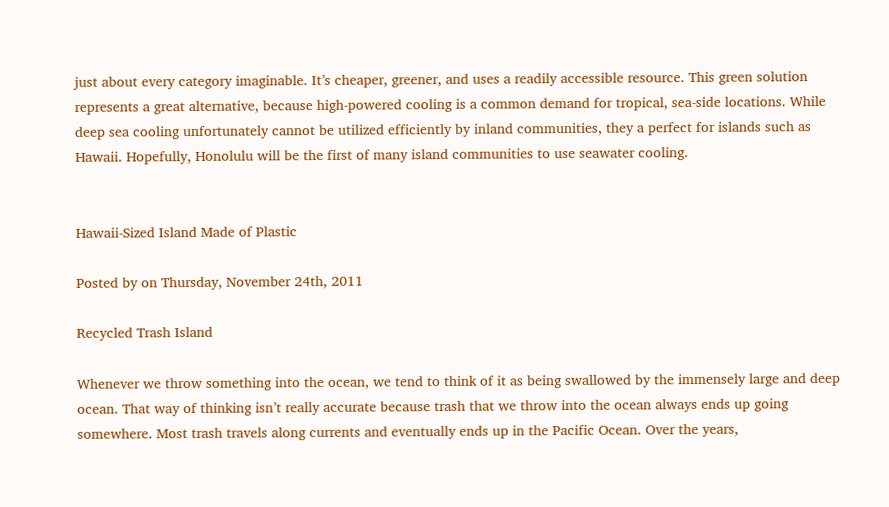just about every category imaginable. It’s cheaper, greener, and uses a readily accessible resource. This green solution represents a great alternative, because high-powered cooling is a common demand for tropical, sea-side locations. While deep sea cooling unfortunately cannot be utilized efficiently by inland communities, they a perfect for islands such as Hawaii. Hopefully, Honolulu will be the first of many island communities to use seawater cooling.


Hawaii-Sized Island Made of Plastic

Posted by on Thursday, November 24th, 2011

Recycled Trash Island

Whenever we throw something into the ocean, we tend to think of it as being swallowed by the immensely large and deep ocean. That way of thinking isn’t really accurate because trash that we throw into the ocean always ends up going somewhere. Most trash travels along currents and eventually ends up in the Pacific Ocean. Over the years,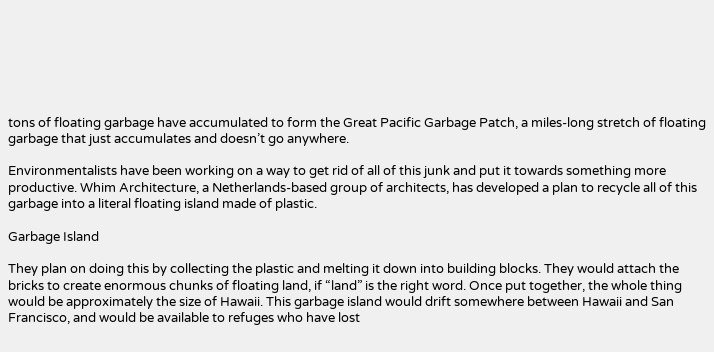tons of floating garbage have accumulated to form the Great Pacific Garbage Patch, a miles-long stretch of floating garbage that just accumulates and doesn’t go anywhere.

Environmentalists have been working on a way to get rid of all of this junk and put it towards something more productive. Whim Architecture, a Netherlands-based group of architects, has developed a plan to recycle all of this garbage into a literal floating island made of plastic.

Garbage Island

They plan on doing this by collecting the plastic and melting it down into building blocks. They would attach the bricks to create enormous chunks of floating land, if “land” is the right word. Once put together, the whole thing would be approximately the size of Hawaii. This garbage island would drift somewhere between Hawaii and San Francisco, and would be available to refuges who have lost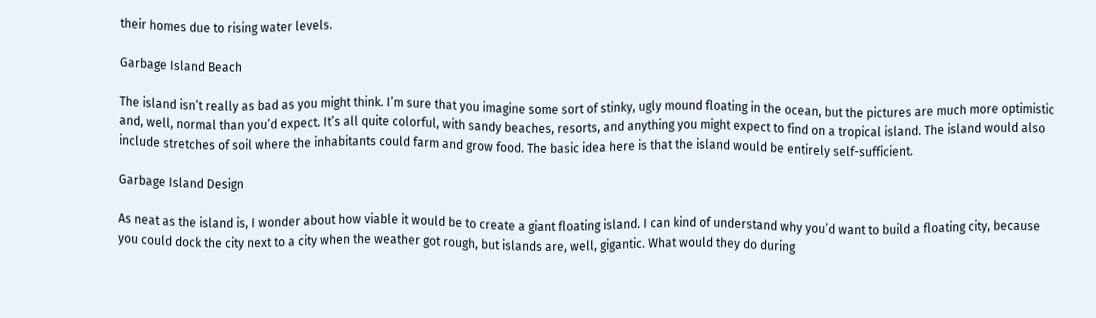their homes due to rising water levels.

Garbage Island Beach

The island isn’t really as bad as you might think. I’m sure that you imagine some sort of stinky, ugly mound floating in the ocean, but the pictures are much more optimistic and, well, normal than you’d expect. It’s all quite colorful, with sandy beaches, resorts, and anything you might expect to find on a tropical island. The island would also include stretches of soil where the inhabitants could farm and grow food. The basic idea here is that the island would be entirely self-sufficient.

Garbage Island Design

As neat as the island is, I wonder about how viable it would be to create a giant floating island. I can kind of understand why you’d want to build a floating city, because you could dock the city next to a city when the weather got rough, but islands are, well, gigantic. What would they do during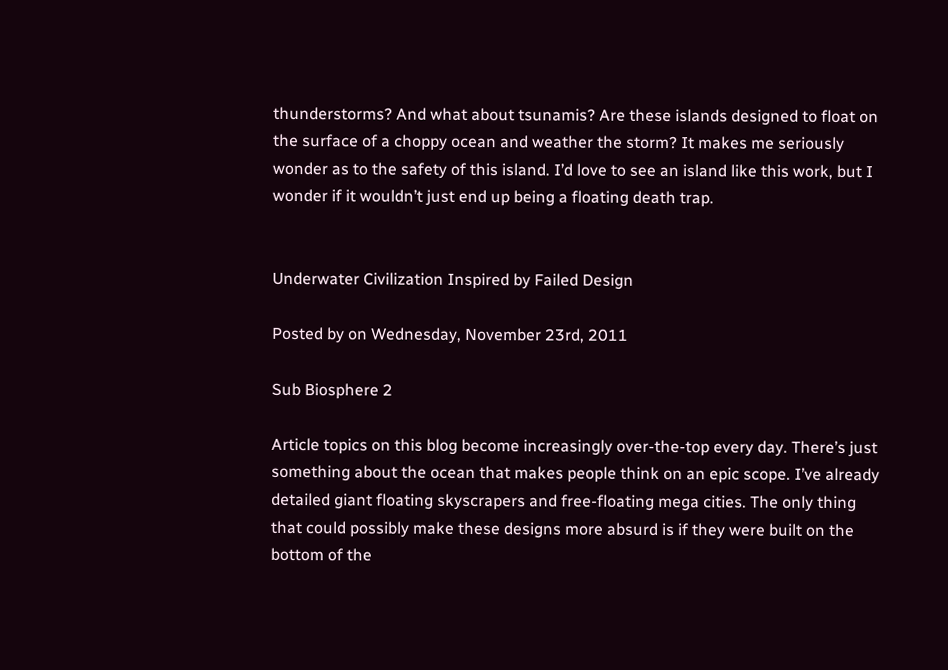thunderstorms? And what about tsunamis? Are these islands designed to float on the surface of a choppy ocean and weather the storm? It makes me seriously wonder as to the safety of this island. I’d love to see an island like this work, but I wonder if it wouldn’t just end up being a floating death trap.


Underwater Civilization Inspired by Failed Design

Posted by on Wednesday, November 23rd, 2011

Sub Biosphere 2

Article topics on this blog become increasingly over-the-top every day. There’s just something about the ocean that makes people think on an epic scope. I’ve already detailed giant floating skyscrapers and free-floating mega cities. The only thing that could possibly make these designs more absurd is if they were built on the bottom of the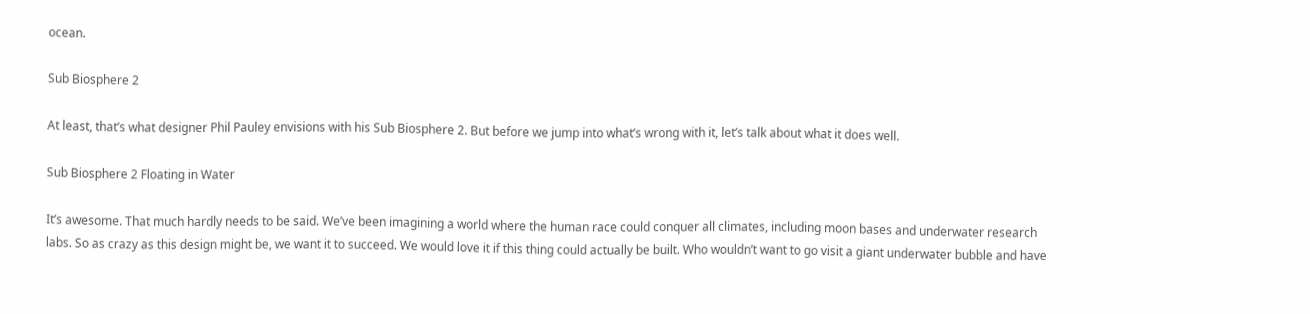ocean.

Sub Biosphere 2

At least, that’s what designer Phil Pauley envisions with his Sub Biosphere 2. But before we jump into what’s wrong with it, let’s talk about what it does well.

Sub Biosphere 2 Floating in Water

It’s awesome. That much hardly needs to be said. We’ve been imagining a world where the human race could conquer all climates, including moon bases and underwater research labs. So as crazy as this design might be, we want it to succeed. We would love it if this thing could actually be built. Who wouldn’t want to go visit a giant underwater bubble and have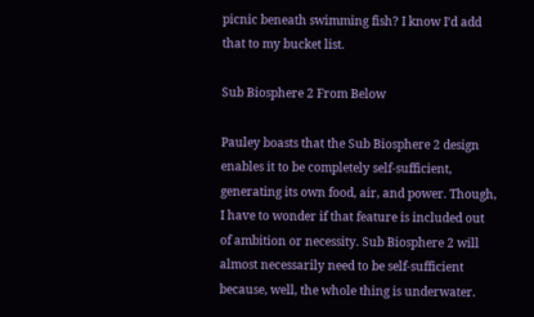picnic beneath swimming fish? I know I’d add that to my bucket list.

Sub Biosphere 2 From Below

Pauley boasts that the Sub Biosphere 2 design enables it to be completely self-sufficient, generating its own food, air, and power. Though, I have to wonder if that feature is included out of ambition or necessity. Sub Biosphere 2 will almost necessarily need to be self-sufficient because, well, the whole thing is underwater.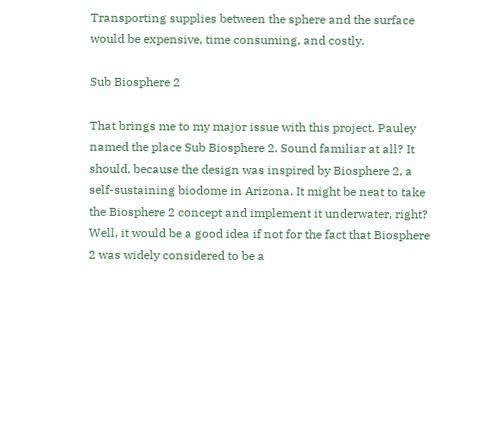Transporting supplies between the sphere and the surface would be expensive, time consuming, and costly.

Sub Biosphere 2

That brings me to my major issue with this project. Pauley named the place Sub Biosphere 2. Sound familiar at all? It should, because the design was inspired by Biosphere 2, a self-sustaining biodome in Arizona. It might be neat to take the Biosphere 2 concept and implement it underwater, right? Well, it would be a good idea if not for the fact that Biosphere 2 was widely considered to be a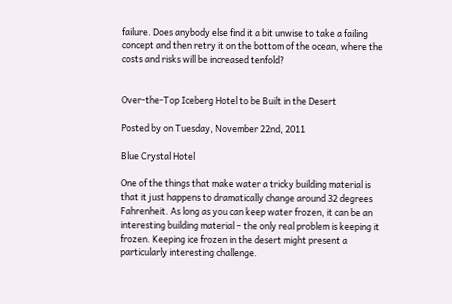failure. Does anybody else find it a bit unwise to take a failing concept and then retry it on the bottom of the ocean, where the costs and risks will be increased tenfold?


Over-the-Top Iceberg Hotel to be Built in the Desert

Posted by on Tuesday, November 22nd, 2011

Blue Crystal Hotel

One of the things that make water a tricky building material is that it just happens to dramatically change around 32 degrees Fahrenheit. As long as you can keep water frozen, it can be an interesting building material – the only real problem is keeping it frozen. Keeping ice frozen in the desert might present a particularly interesting challenge.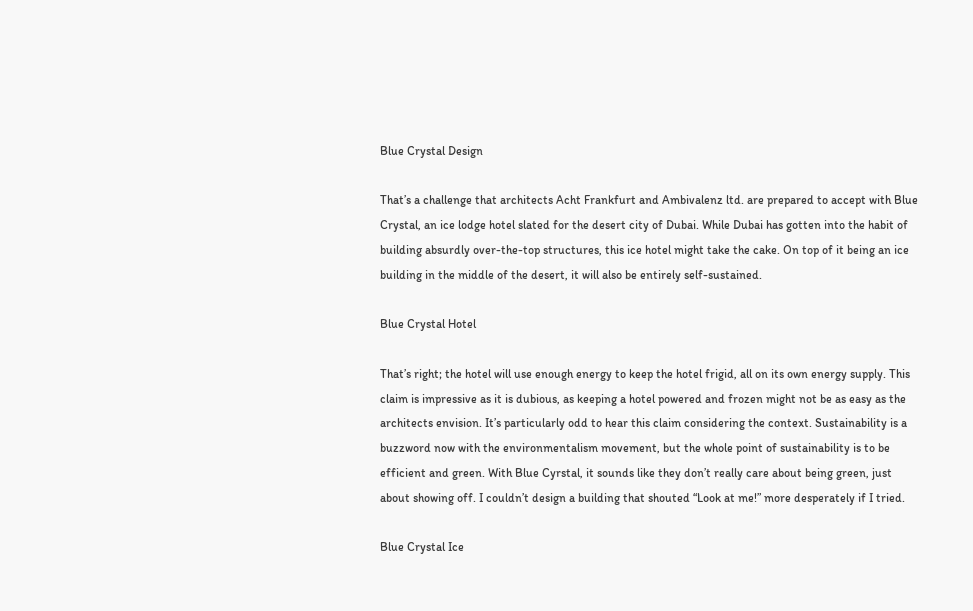Blue Crystal Design

That’s a challenge that architects Acht Frankfurt and Ambivalenz ltd. are prepared to accept with Blue Crystal, an ice lodge hotel slated for the desert city of Dubai. While Dubai has gotten into the habit of building absurdly over-the-top structures, this ice hotel might take the cake. On top of it being an ice building in the middle of the desert, it will also be entirely self-sustained.

Blue Crystal Hotel

That’s right; the hotel will use enough energy to keep the hotel frigid, all on its own energy supply. This claim is impressive as it is dubious, as keeping a hotel powered and frozen might not be as easy as the architects envision. It’s particularly odd to hear this claim considering the context. Sustainability is a buzzword now with the environmentalism movement, but the whole point of sustainability is to be efficient and green. With Blue Cyrstal, it sounds like they don’t really care about being green, just about showing off. I couldn’t design a building that shouted “Look at me!” more desperately if I tried.

Blue Crystal Ice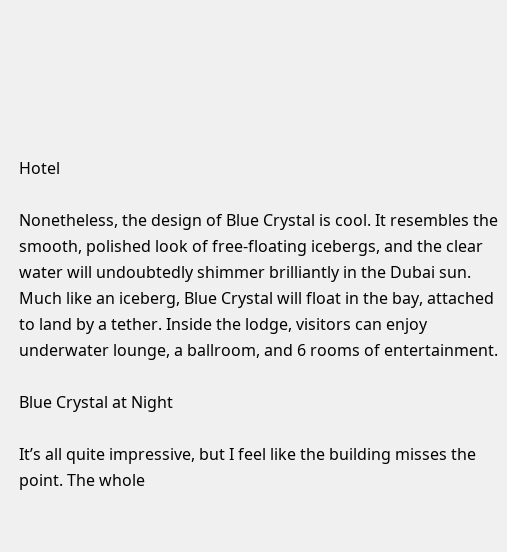Hotel

Nonetheless, the design of Blue Crystal is cool. It resembles the smooth, polished look of free-floating icebergs, and the clear water will undoubtedly shimmer brilliantly in the Dubai sun. Much like an iceberg, Blue Crystal will float in the bay, attached to land by a tether. Inside the lodge, visitors can enjoy underwater lounge, a ballroom, and 6 rooms of entertainment.

Blue Crystal at Night

It’s all quite impressive, but I feel like the building misses the point. The whole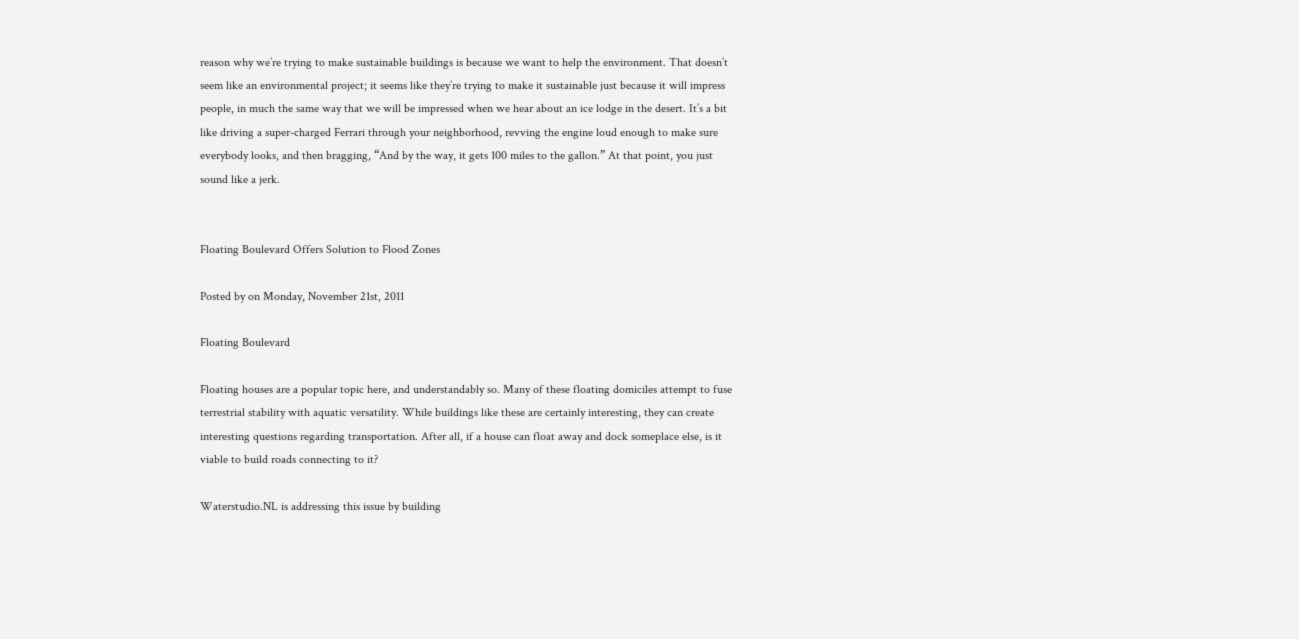reason why we’re trying to make sustainable buildings is because we want to help the environment. That doesn’t seem like an environmental project; it seems like they’re trying to make it sustainable just because it will impress people, in much the same way that we will be impressed when we hear about an ice lodge in the desert. It’s a bit like driving a super-charged Ferrari through your neighborhood, revving the engine loud enough to make sure everybody looks, and then bragging, “And by the way, it gets 100 miles to the gallon.” At that point, you just sound like a jerk.


Floating Boulevard Offers Solution to Flood Zones

Posted by on Monday, November 21st, 2011

Floating Boulevard

Floating houses are a popular topic here, and understandably so. Many of these floating domiciles attempt to fuse terrestrial stability with aquatic versatility. While buildings like these are certainly interesting, they can create interesting questions regarding transportation. After all, if a house can float away and dock someplace else, is it viable to build roads connecting to it?

Waterstudio.NL is addressing this issue by building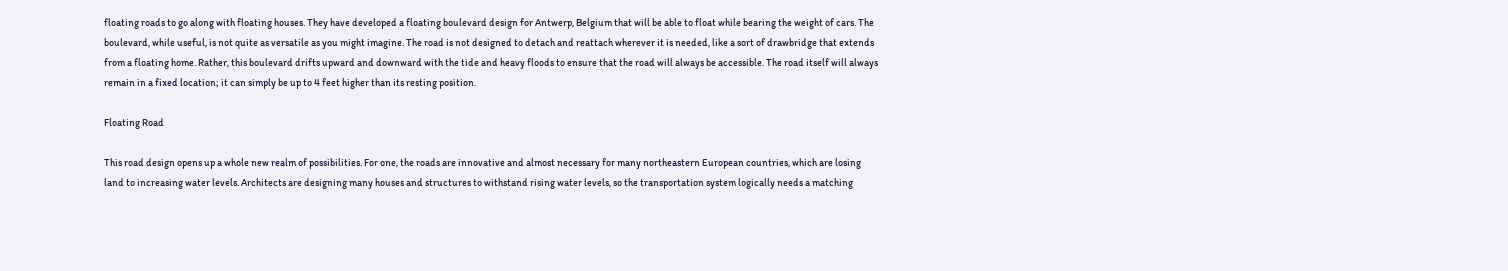floating roads to go along with floating houses. They have developed a floating boulevard design for Antwerp, Belgium that will be able to float while bearing the weight of cars. The boulevard, while useful, is not quite as versatile as you might imagine. The road is not designed to detach and reattach wherever it is needed, like a sort of drawbridge that extends from a floating home. Rather, this boulevard drifts upward and downward with the tide and heavy floods to ensure that the road will always be accessible. The road itself will always remain in a fixed location; it can simply be up to 4 feet higher than its resting position.

Floating Road

This road design opens up a whole new realm of possibilities. For one, the roads are innovative and almost necessary for many northeastern European countries, which are losing land to increasing water levels. Architects are designing many houses and structures to withstand rising water levels, so the transportation system logically needs a matching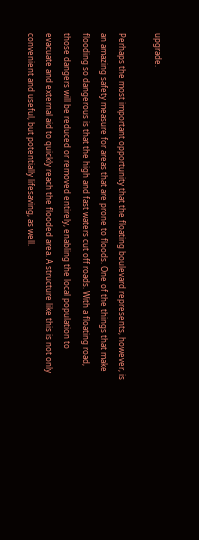upgrade.

Perhaps the most important opportunity that the floating boulevard represents, however, is an amazing safety measure for areas that are prone to floods. One of the things that make flooding so dangerous is that the high and fast waters cut off roads. With a floating road, those dangers will be reduced or removed entirely, enabling the local population to evacuate and external aid to quickly reach the flooded area. A structure like this is not only convenient and useful, but potentially lifesaving, as well.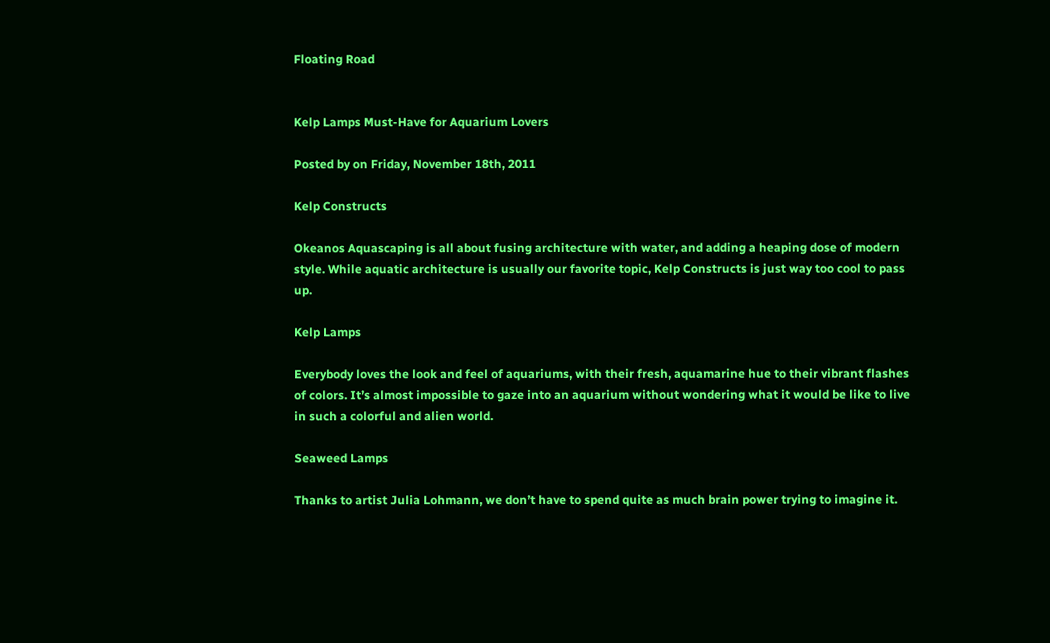Floating Road


Kelp Lamps Must-Have for Aquarium Lovers

Posted by on Friday, November 18th, 2011

Kelp Constructs

Okeanos Aquascaping is all about fusing architecture with water, and adding a heaping dose of modern style. While aquatic architecture is usually our favorite topic, Kelp Constructs is just way too cool to pass up.

Kelp Lamps

Everybody loves the look and feel of aquariums, with their fresh, aquamarine hue to their vibrant flashes of colors. It’s almost impossible to gaze into an aquarium without wondering what it would be like to live in such a colorful and alien world.

Seaweed Lamps

Thanks to artist Julia Lohmann, we don’t have to spend quite as much brain power trying to imagine it.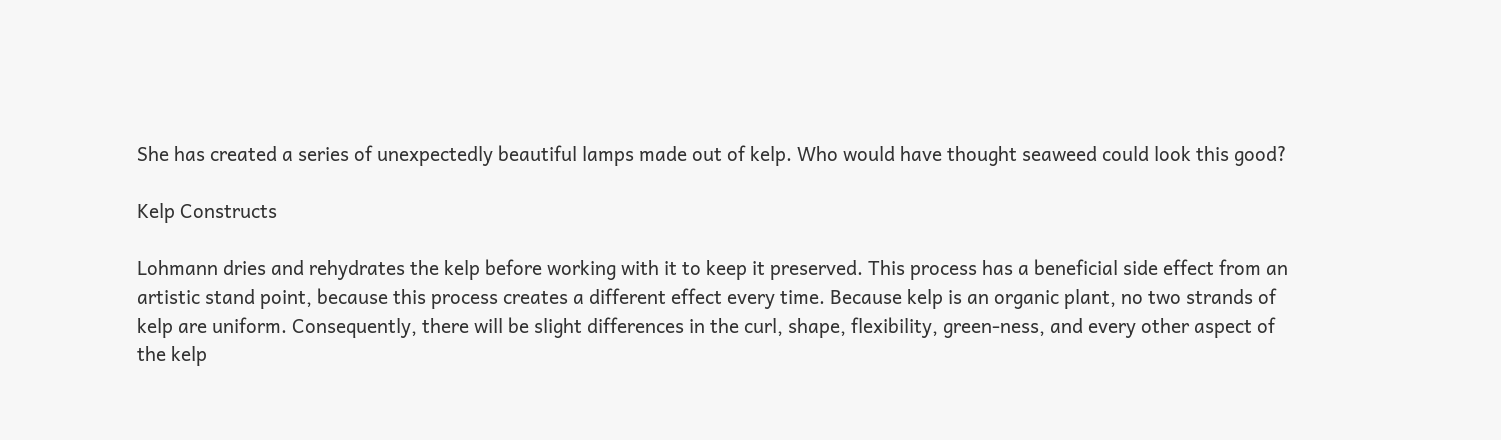She has created a series of unexpectedly beautiful lamps made out of kelp. Who would have thought seaweed could look this good?

Kelp Constructs

Lohmann dries and rehydrates the kelp before working with it to keep it preserved. This process has a beneficial side effect from an artistic stand point, because this process creates a different effect every time. Because kelp is an organic plant, no two strands of kelp are uniform. Consequently, there will be slight differences in the curl, shape, flexibility, green-ness, and every other aspect of the kelp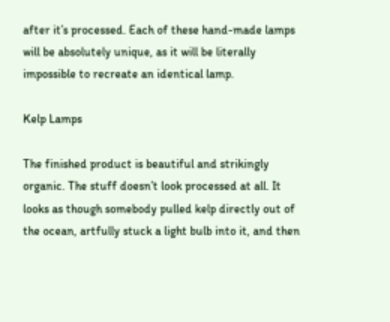after it’s processed. Each of these hand-made lamps will be absolutely unique, as it will be literally impossible to recreate an identical lamp.

Kelp Lamps

The finished product is beautiful and strikingly organic. The stuff doesn’t look processed at all. It looks as though somebody pulled kelp directly out of the ocean, artfully stuck a light bulb into it, and then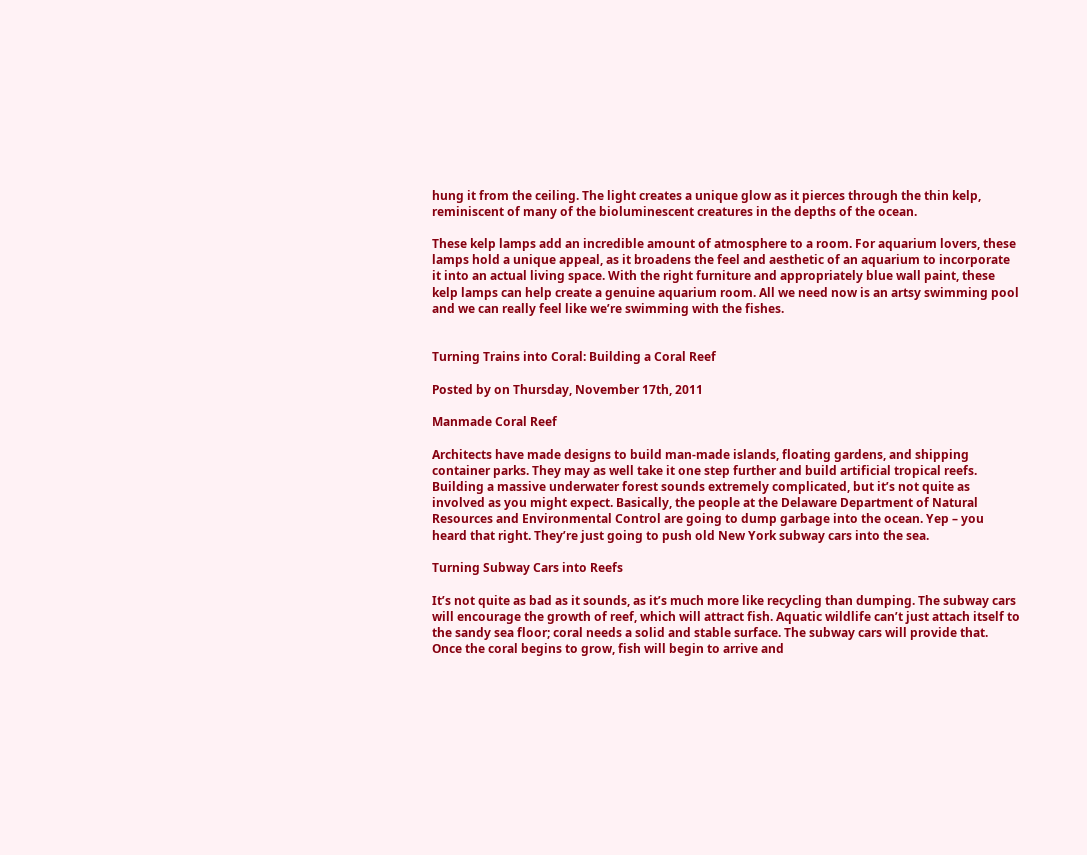hung it from the ceiling. The light creates a unique glow as it pierces through the thin kelp, reminiscent of many of the bioluminescent creatures in the depths of the ocean.

These kelp lamps add an incredible amount of atmosphere to a room. For aquarium lovers, these lamps hold a unique appeal, as it broadens the feel and aesthetic of an aquarium to incorporate it into an actual living space. With the right furniture and appropriately blue wall paint, these kelp lamps can help create a genuine aquarium room. All we need now is an artsy swimming pool and we can really feel like we’re swimming with the fishes.


Turning Trains into Coral: Building a Coral Reef

Posted by on Thursday, November 17th, 2011

Manmade Coral Reef

Architects have made designs to build man-made islands, floating gardens, and shipping container parks. They may as well take it one step further and build artificial tropical reefs. Building a massive underwater forest sounds extremely complicated, but it’s not quite as involved as you might expect. Basically, the people at the Delaware Department of Natural Resources and Environmental Control are going to dump garbage into the ocean. Yep – you heard that right. They’re just going to push old New York subway cars into the sea.

Turning Subway Cars into Reefs

It’s not quite as bad as it sounds, as it’s much more like recycling than dumping. The subway cars will encourage the growth of reef, which will attract fish. Aquatic wildlife can’t just attach itself to the sandy sea floor; coral needs a solid and stable surface. The subway cars will provide that. Once the coral begins to grow, fish will begin to arrive and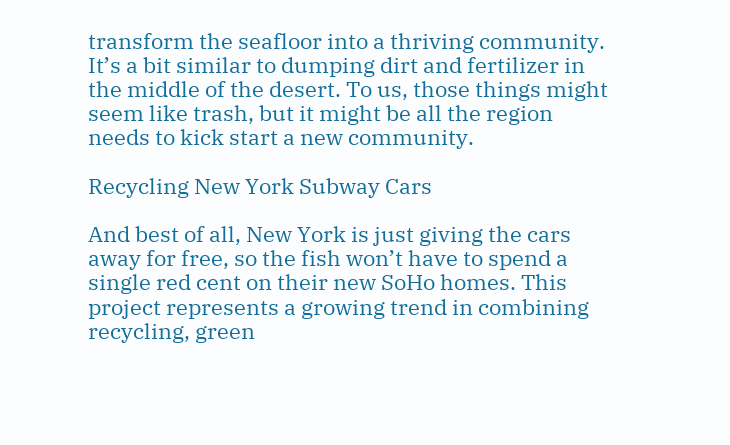transform the seafloor into a thriving community. It’s a bit similar to dumping dirt and fertilizer in the middle of the desert. To us, those things might seem like trash, but it might be all the region needs to kick start a new community.

Recycling New York Subway Cars

And best of all, New York is just giving the cars away for free, so the fish won’t have to spend a single red cent on their new SoHo homes. This project represents a growing trend in combining recycling, green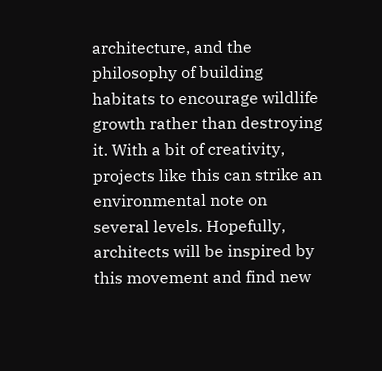architecture, and the philosophy of building habitats to encourage wildlife growth rather than destroying it. With a bit of creativity, projects like this can strike an environmental note on several levels. Hopefully, architects will be inspired by this movement and find new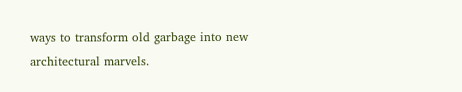ways to transform old garbage into new architectural marvels.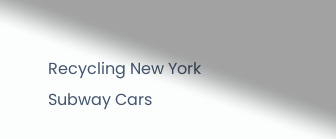Recycling New York Subway Cars